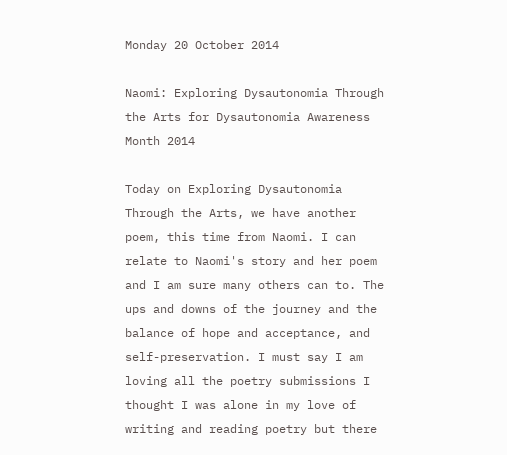Monday 20 October 2014

Naomi: Exploring Dysautonomia Through the Arts for Dysautonomia Awareness Month 2014

Today on Exploring Dysautonomia Through the Arts, we have another poem, this time from Naomi. I can relate to Naomi's story and her poem and I am sure many others can to. The ups and downs of the journey and the balance of hope and acceptance, and self-preservation. I must say I am loving all the poetry submissions I thought I was alone in my love of writing and reading poetry but there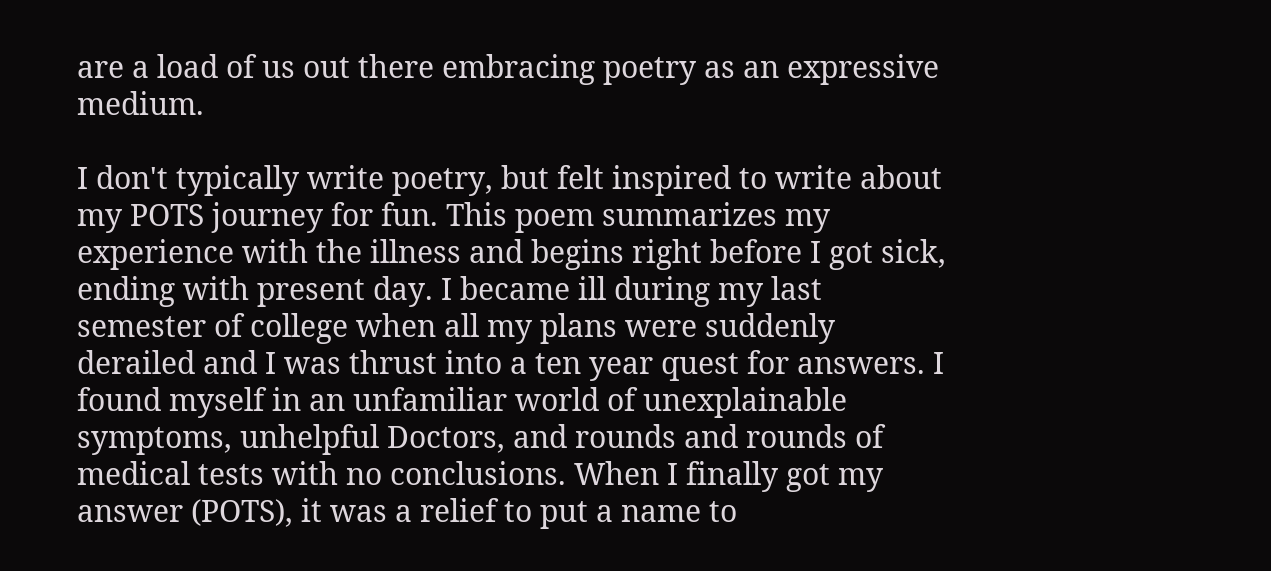are a load of us out there embracing poetry as an expressive medium.

I don't typically write poetry, but felt inspired to write about my POTS journey for fun. This poem summarizes my experience with the illness and begins right before I got sick, ending with present day. I became ill during my last semester of college when all my plans were suddenly derailed and I was thrust into a ten year quest for answers. I found myself in an unfamiliar world of unexplainable symptoms, unhelpful Doctors, and rounds and rounds of medical tests with no conclusions. When I finally got my answer (POTS), it was a relief to put a name to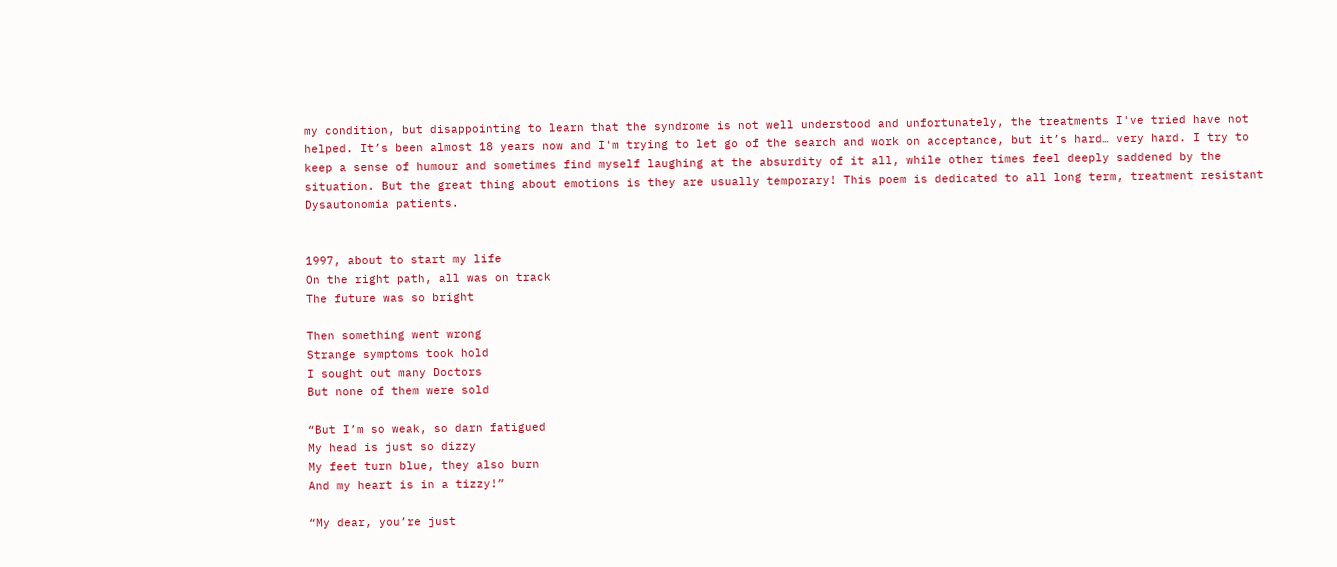my condition, but disappointing to learn that the syndrome is not well understood and unfortunately, the treatments I've tried have not helped. It’s been almost 18 years now and I'm trying to let go of the search and work on acceptance, but it’s hard… very hard. I try to keep a sense of humour and sometimes find myself laughing at the absurdity of it all, while other times feel deeply saddened by the situation. But the great thing about emotions is they are usually temporary! This poem is dedicated to all long term, treatment resistant Dysautonomia patients.


1997, about to start my life
On the right path, all was on track
The future was so bright

Then something went wrong
Strange symptoms took hold
I sought out many Doctors
But none of them were sold

“But I’m so weak, so darn fatigued
My head is just so dizzy
My feet turn blue, they also burn
And my heart is in a tizzy!”

“My dear, you’re just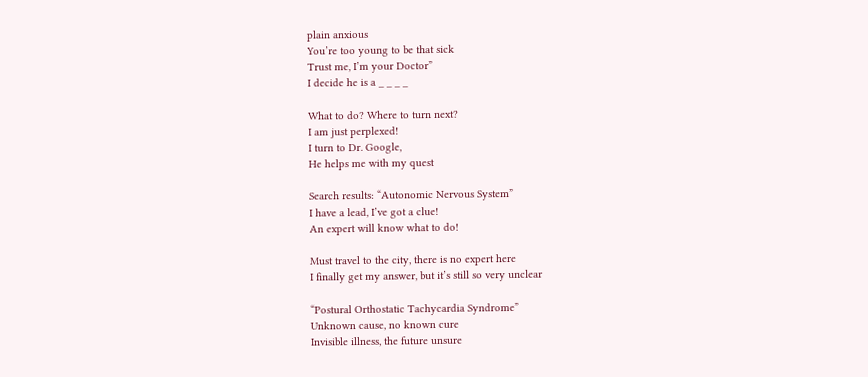plain anxious
You’re too young to be that sick
Trust me, I’m your Doctor”
I decide he is a _ _ _ _

What to do? Where to turn next?
I am just perplexed!
I turn to Dr. Google,
He helps me with my quest

Search results: “Autonomic Nervous System”
I have a lead, I’ve got a clue!
An expert will know what to do!

Must travel to the city, there is no expert here
I finally get my answer, but it’s still so very unclear

“Postural Orthostatic Tachycardia Syndrome”
Unknown cause, no known cure
Invisible illness, the future unsure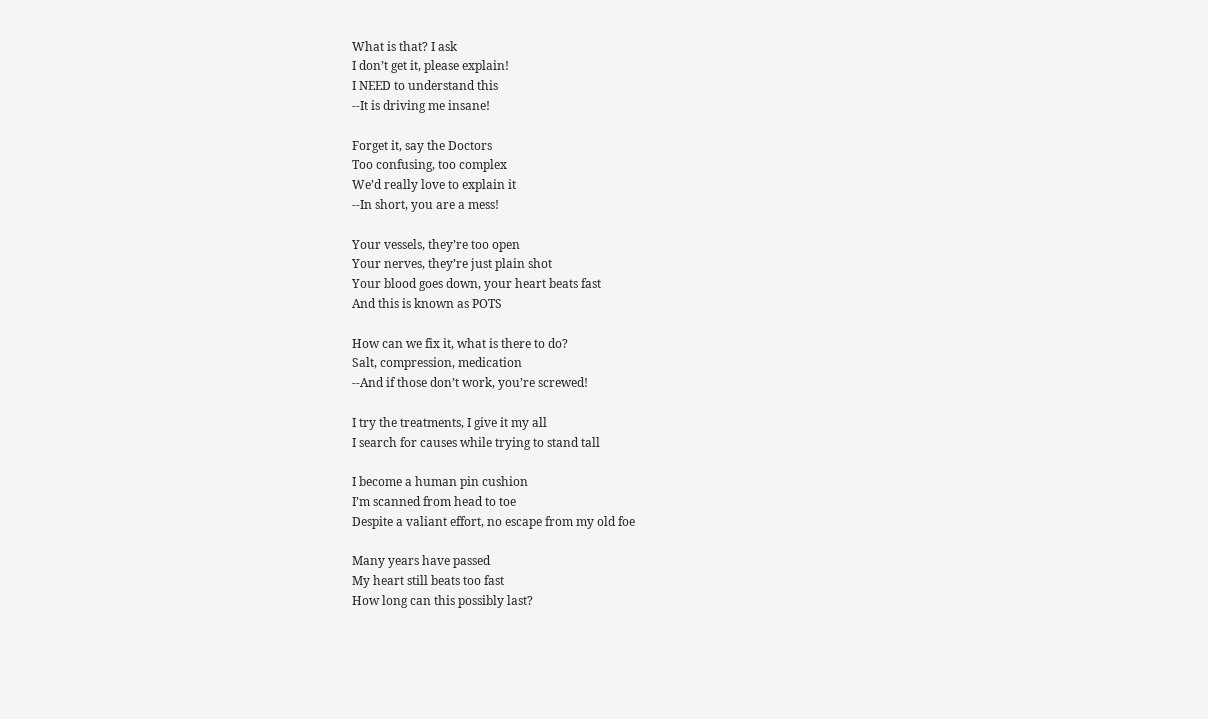What is that? I ask
I don’t get it, please explain!
I NEED to understand this
--It is driving me insane!

Forget it, say the Doctors
Too confusing, too complex
We’d really love to explain it
--In short, you are a mess!

Your vessels, they’re too open
Your nerves, they’re just plain shot
Your blood goes down, your heart beats fast
And this is known as POTS

How can we fix it, what is there to do?
Salt, compression, medication
--And if those don’t work, you’re screwed!

I try the treatments, I give it my all
I search for causes while trying to stand tall

I become a human pin cushion
I’m scanned from head to toe
Despite a valiant effort, no escape from my old foe

Many years have passed
My heart still beats too fast
How long can this possibly last?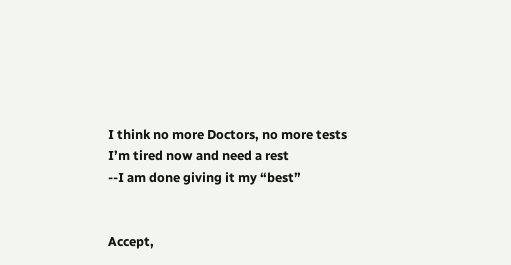I think no more Doctors, no more tests
I’m tired now and need a rest
--I am done giving it my “best”


Accept,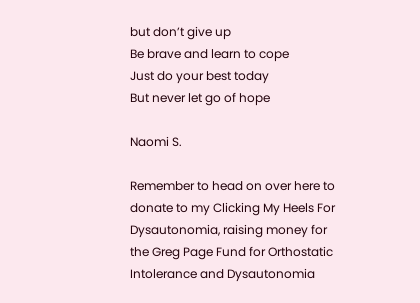but don’t give up
Be brave and learn to cope
Just do your best today
But never let go of hope

Naomi S.

Remember to head on over here to donate to my Clicking My Heels For Dysautonomia, raising money for the Greg Page Fund for Orthostatic Intolerance and Dysautonomia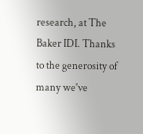research, at The Baker IDI. Thanks to the generosity of many we've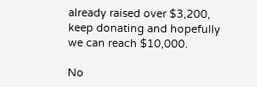already raised over $3,200, keep donating and hopefully we can reach $10,000.

No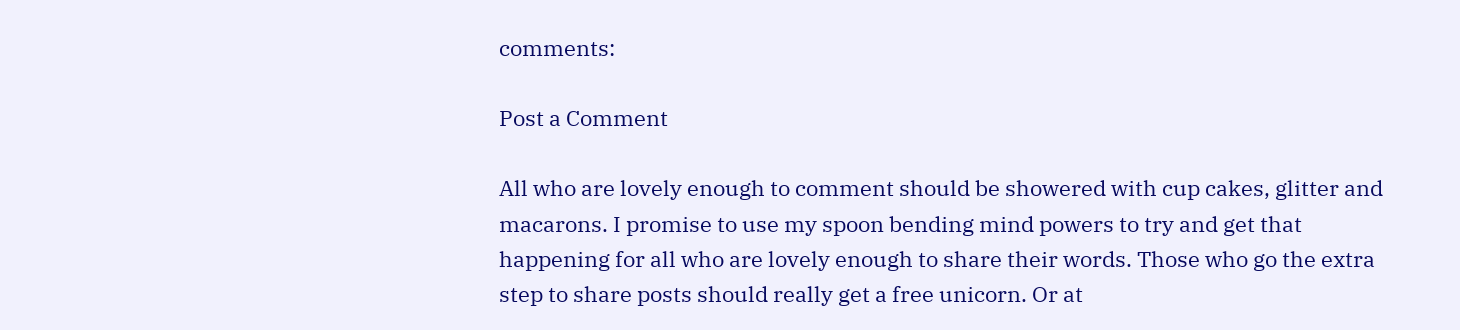comments:

Post a Comment

All who are lovely enough to comment should be showered with cup cakes, glitter and macarons. I promise to use my spoon bending mind powers to try and get that happening for all who are lovely enough to share their words. Those who go the extra step to share posts should really get a free unicorn. Or at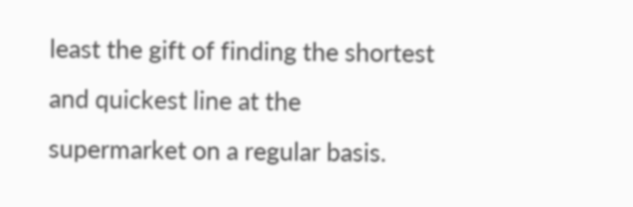least the gift of finding the shortest and quickest line at the supermarket on a regular basis.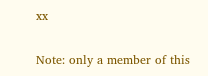xx

Note: only a member of this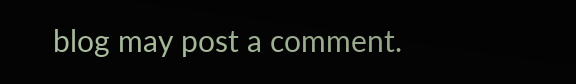blog may post a comment.